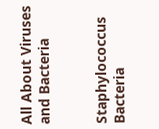All About Viruses and Bacteria


Staphylococcus Bacteria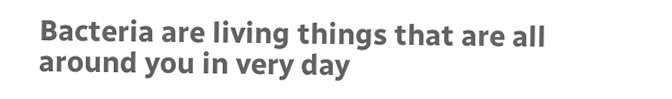Bacteria are living things that are all around you in very day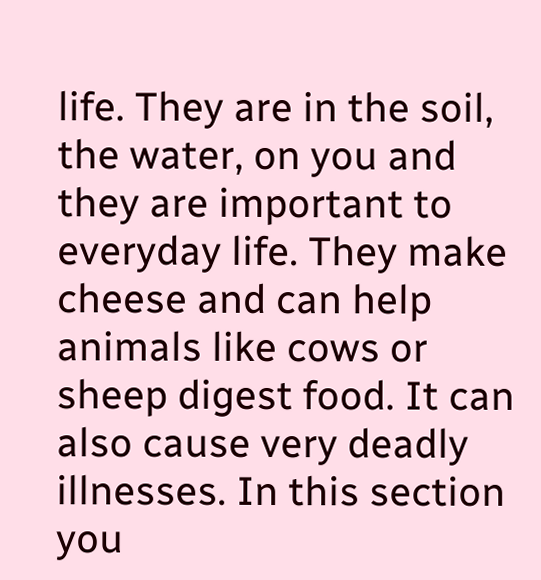life. They are in the soil, the water, on you and they are important to everyday life. They make cheese and can help animals like cows or sheep digest food. It can also cause very deadly illnesses. In this section you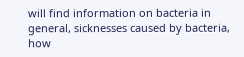will find information on bacteria in general, sicknesses caused by bacteria, how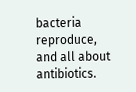bacteria reproduce, and all about antibiotics.